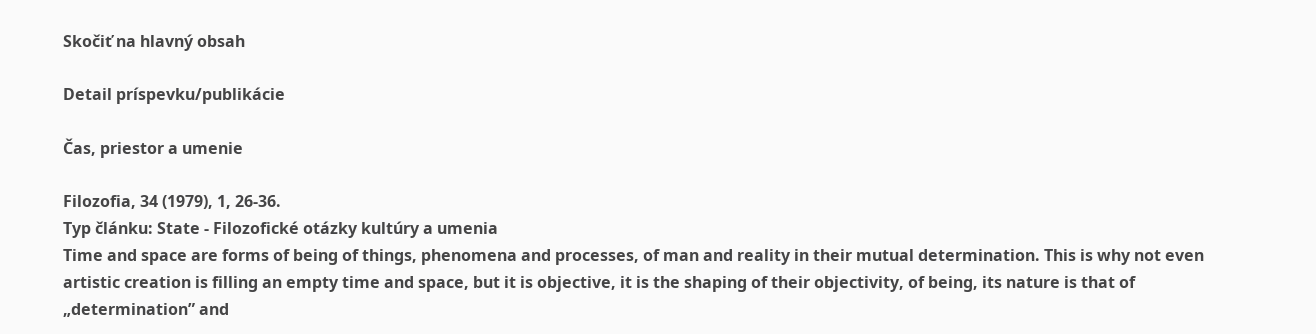Skočiť na hlavný obsah

Detail príspevku/publikácie

Čas, priestor a umenie

Filozofia, 34 (1979), 1, 26-36.
Typ článku: State - Filozofické otázky kultúry a umenia
Time and space are forms of being of things, phenomena and processes, of man and reality in their mutual determination. This is why not even artistic creation is filling an empty time and space, but it is objective, it is the shaping of their objectivity, of being, its nature is that of „determination” and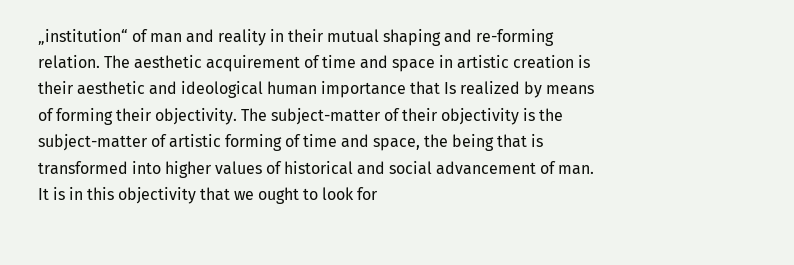„institution“ of man and reality in their mutual shaping and re-forming relation. The aesthetic acquirement of time and space in artistic creation is their aesthetic and ideological human importance that Is realized by means of forming their objectivity. The subject-matter of their objectivity is the subject-matter of artistic forming of time and space, the being that is transformed into higher values of historical and social advancement of man. It is in this objectivity that we ought to look for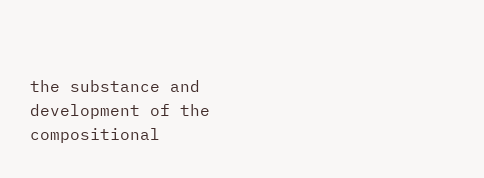the substance and development of the compositional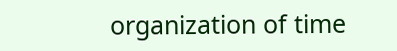organization of time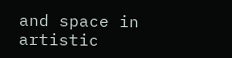and space in artistic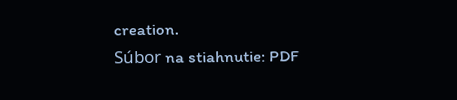creation.
Súbor na stiahnutie: PDF